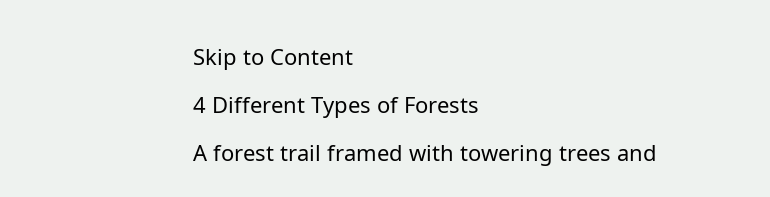Skip to Content

4 Different Types of Forests

A forest trail framed with towering trees and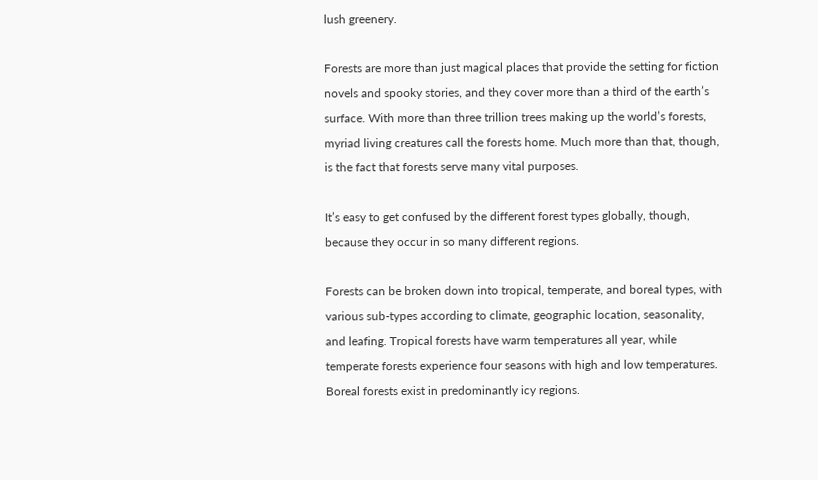lush greenery.

Forests are more than just magical places that provide the setting for fiction novels and spooky stories, and they cover more than a third of the earth’s surface. With more than three trillion trees making up the world’s forests, myriad living creatures call the forests home. Much more than that, though, is the fact that forests serve many vital purposes.

It’s easy to get confused by the different forest types globally, though, because they occur in so many different regions.

Forests can be broken down into tropical, temperate, and boreal types, with various sub-types according to climate, geographic location, seasonality, and leafing. Tropical forests have warm temperatures all year, while temperate forests experience four seasons with high and low temperatures. Boreal forests exist in predominantly icy regions.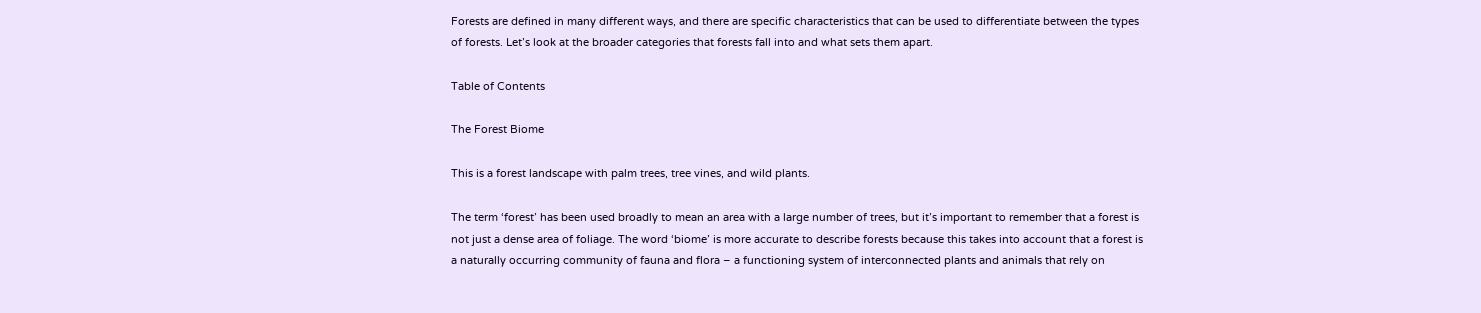Forests are defined in many different ways, and there are specific characteristics that can be used to differentiate between the types of forests. Let’s look at the broader categories that forests fall into and what sets them apart.

Table of Contents

The Forest Biome

This is a forest landscape with palm trees, tree vines, and wild plants.

The term ‘forest’ has been used broadly to mean an area with a large number of trees, but it’s important to remember that a forest is not just a dense area of foliage. The word ‘biome’ is more accurate to describe forests because this takes into account that a forest is a naturally occurring community of fauna and flora – a functioning system of interconnected plants and animals that rely on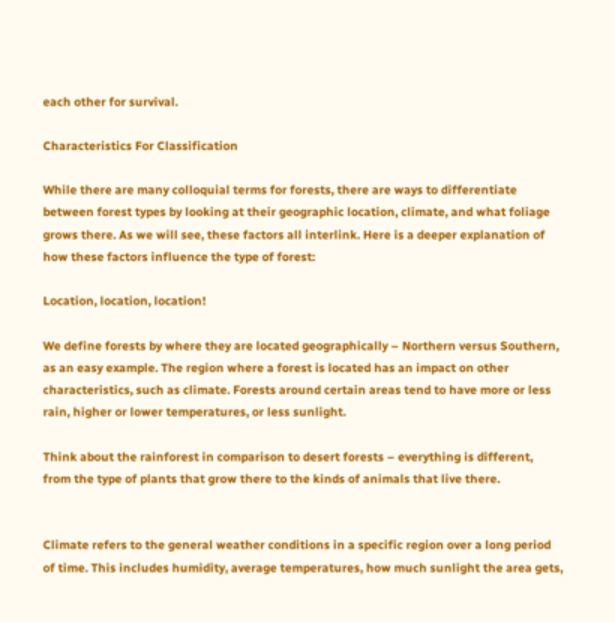each other for survival.

Characteristics For Classification

While there are many colloquial terms for forests, there are ways to differentiate between forest types by looking at their geographic location, climate, and what foliage grows there. As we will see, these factors all interlink. Here is a deeper explanation of how these factors influence the type of forest:

Location, location, location!

We define forests by where they are located geographically – Northern versus Southern, as an easy example. The region where a forest is located has an impact on other characteristics, such as climate. Forests around certain areas tend to have more or less rain, higher or lower temperatures, or less sunlight.

Think about the rainforest in comparison to desert forests – everything is different, from the type of plants that grow there to the kinds of animals that live there.


Climate refers to the general weather conditions in a specific region over a long period of time. This includes humidity, average temperatures, how much sunlight the area gets,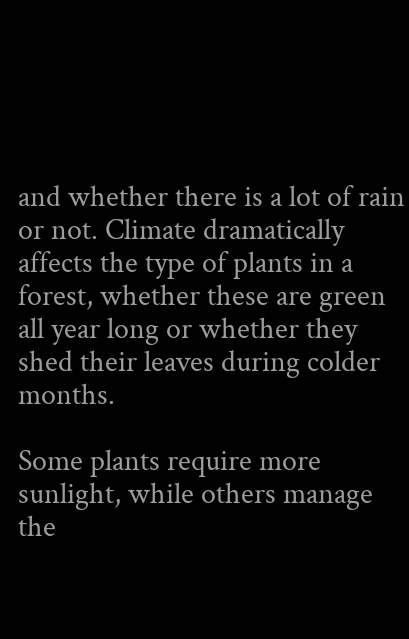and whether there is a lot of rain or not. Climate dramatically affects the type of plants in a forest, whether these are green all year long or whether they shed their leaves during colder months.

Some plants require more sunlight, while others manage the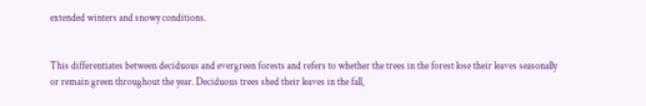extended winters and snowy conditions.


This differentiates between deciduous and evergreen forests and refers to whether the trees in the forest lose their leaves seasonally or remain green throughout the year. Deciduous trees shed their leaves in the fall,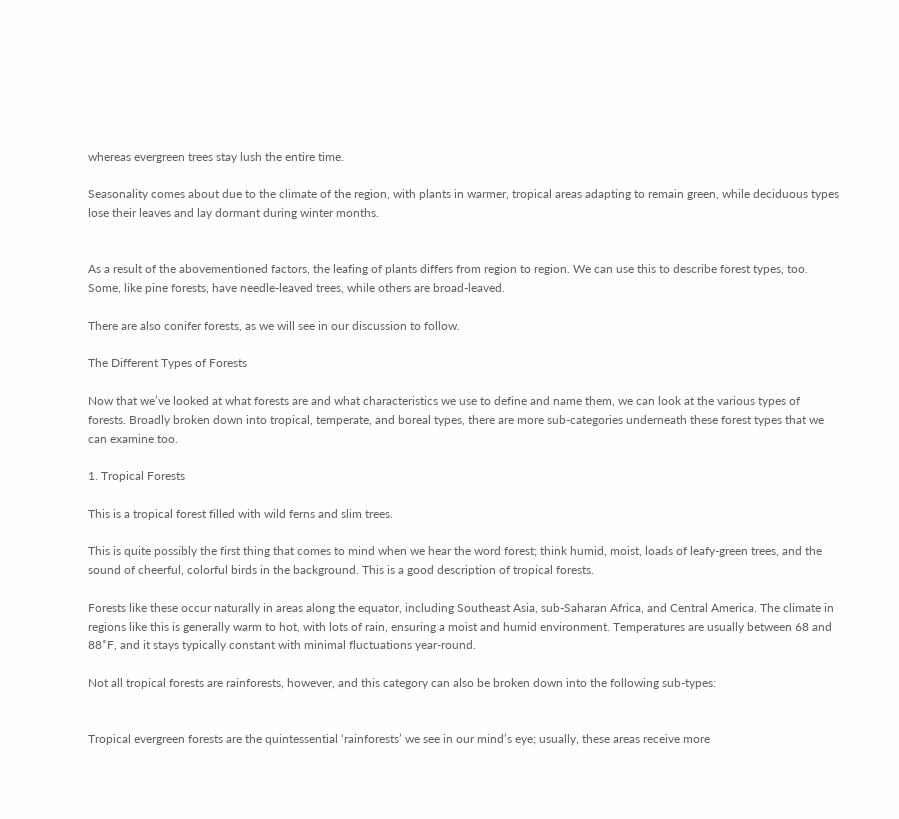whereas evergreen trees stay lush the entire time.

Seasonality comes about due to the climate of the region, with plants in warmer, tropical areas adapting to remain green, while deciduous types lose their leaves and lay dormant during winter months.


As a result of the abovementioned factors, the leafing of plants differs from region to region. We can use this to describe forest types, too. Some, like pine forests, have needle-leaved trees, while others are broad-leaved.

There are also conifer forests, as we will see in our discussion to follow.

The Different Types of Forests

Now that we’ve looked at what forests are and what characteristics we use to define and name them, we can look at the various types of forests. Broadly broken down into tropical, temperate, and boreal types, there are more sub-categories underneath these forest types that we can examine too.

1. Tropical Forests

This is a tropical forest filled with wild ferns and slim trees.

This is quite possibly the first thing that comes to mind when we hear the word forest; think humid, moist, loads of leafy-green trees, and the sound of cheerful, colorful birds in the background. This is a good description of tropical forests.

Forests like these occur naturally in areas along the equator, including Southeast Asia, sub-Saharan Africa, and Central America. The climate in regions like this is generally warm to hot, with lots of rain, ensuring a moist and humid environment. Temperatures are usually between 68 and 88˚F, and it stays typically constant with minimal fluctuations year-round.

Not all tropical forests are rainforests, however, and this category can also be broken down into the following sub-types:


Tropical evergreen forests are the quintessential ‘rainforests’ we see in our mind’s eye; usually, these areas receive more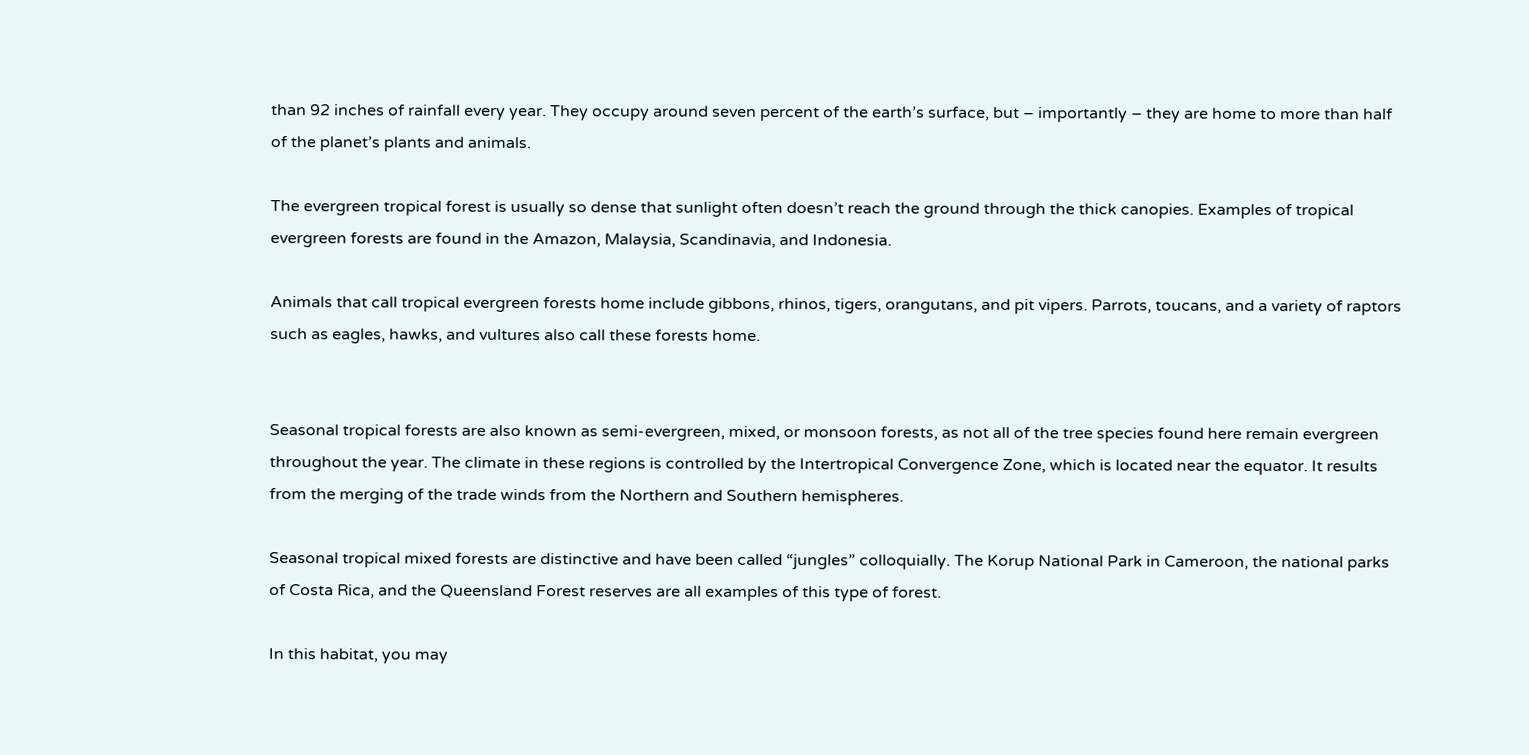than 92 inches of rainfall every year. They occupy around seven percent of the earth’s surface, but – importantly – they are home to more than half of the planet’s plants and animals.

The evergreen tropical forest is usually so dense that sunlight often doesn’t reach the ground through the thick canopies. Examples of tropical evergreen forests are found in the Amazon, Malaysia, Scandinavia, and Indonesia.

Animals that call tropical evergreen forests home include gibbons, rhinos, tigers, orangutans, and pit vipers. Parrots, toucans, and a variety of raptors such as eagles, hawks, and vultures also call these forests home.


Seasonal tropical forests are also known as semi-evergreen, mixed, or monsoon forests, as not all of the tree species found here remain evergreen throughout the year. The climate in these regions is controlled by the Intertropical Convergence Zone, which is located near the equator. It results from the merging of the trade winds from the Northern and Southern hemispheres.

Seasonal tropical mixed forests are distinctive and have been called “jungles” colloquially. The Korup National Park in Cameroon, the national parks of Costa Rica, and the Queensland Forest reserves are all examples of this type of forest.

In this habitat, you may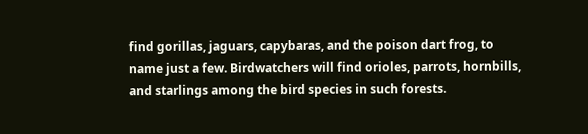find gorillas, jaguars, capybaras, and the poison dart frog, to name just a few. Birdwatchers will find orioles, parrots, hornbills, and starlings among the bird species in such forests.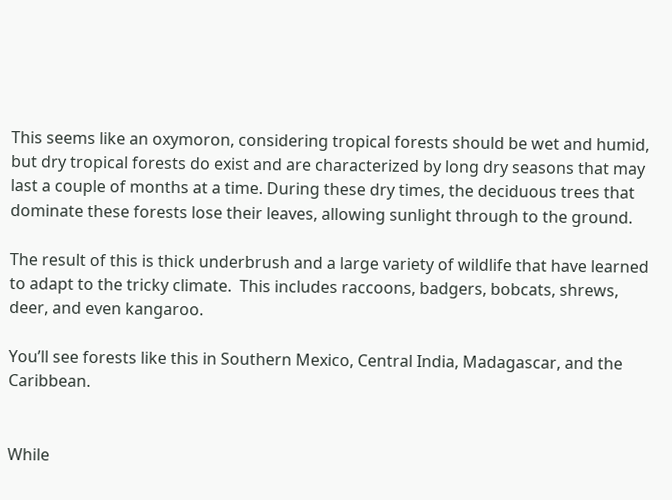This seems like an oxymoron, considering tropical forests should be wet and humid, but dry tropical forests do exist and are characterized by long dry seasons that may last a couple of months at a time. During these dry times, the deciduous trees that dominate these forests lose their leaves, allowing sunlight through to the ground.

The result of this is thick underbrush and a large variety of wildlife that have learned to adapt to the tricky climate.  This includes raccoons, badgers, bobcats, shrews, deer, and even kangaroo.

You’ll see forests like this in Southern Mexico, Central India, Madagascar, and the Caribbean.


While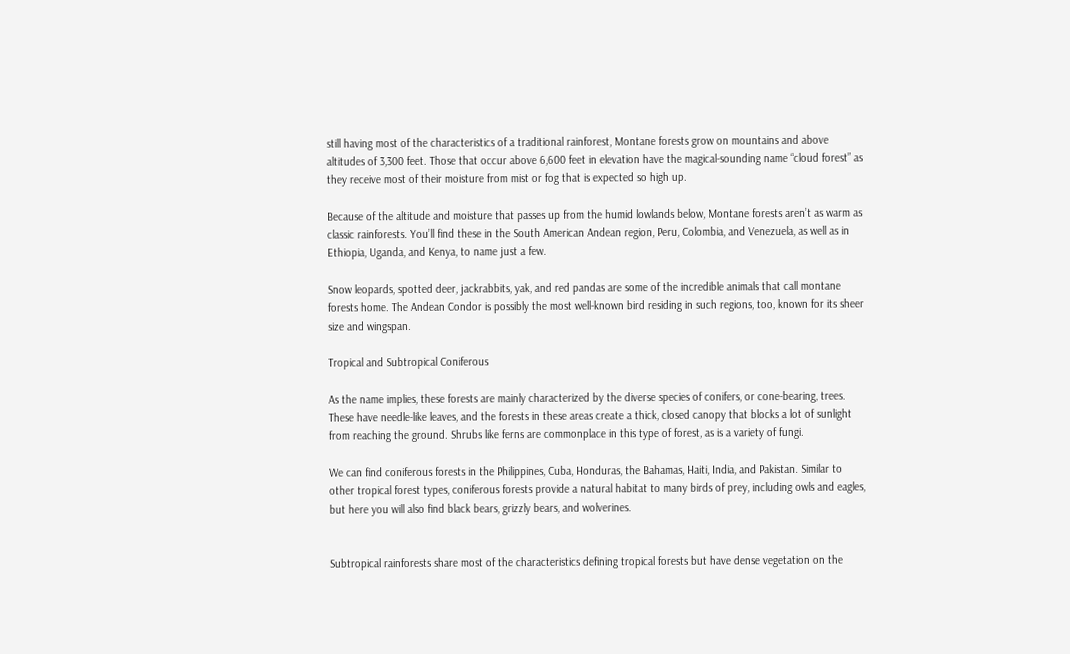still having most of the characteristics of a traditional rainforest, Montane forests grow on mountains and above altitudes of 3,300 feet. Those that occur above 6,600 feet in elevation have the magical-sounding name “cloud forest” as they receive most of their moisture from mist or fog that is expected so high up.

Because of the altitude and moisture that passes up from the humid lowlands below, Montane forests aren’t as warm as classic rainforests. You’ll find these in the South American Andean region, Peru, Colombia, and Venezuela, as well as in Ethiopia, Uganda, and Kenya, to name just a few.

Snow leopards, spotted deer, jackrabbits, yak, and red pandas are some of the incredible animals that call montane forests home. The Andean Condor is possibly the most well-known bird residing in such regions, too, known for its sheer size and wingspan.

Tropical and Subtropical Coniferous

As the name implies, these forests are mainly characterized by the diverse species of conifers, or cone-bearing, trees. These have needle-like leaves, and the forests in these areas create a thick, closed canopy that blocks a lot of sunlight from reaching the ground. Shrubs like ferns are commonplace in this type of forest, as is a variety of fungi.

We can find coniferous forests in the Philippines, Cuba, Honduras, the Bahamas, Haiti, India, and Pakistan. Similar to other tropical forest types, coniferous forests provide a natural habitat to many birds of prey, including owls and eagles, but here you will also find black bears, grizzly bears, and wolverines.


Subtropical rainforests share most of the characteristics defining tropical forests but have dense vegetation on the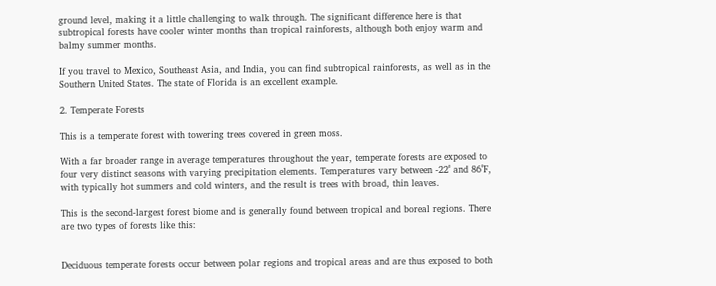ground level, making it a little challenging to walk through. The significant difference here is that subtropical forests have cooler winter months than tropical rainforests, although both enjoy warm and balmy summer months.

If you travel to Mexico, Southeast Asia, and India, you can find subtropical rainforests, as well as in the Southern United States. The state of Florida is an excellent example.

2. Temperate Forests

This is a temperate forest with towering trees covered in green moss.

With a far broader range in average temperatures throughout the year, temperate forests are exposed to four very distinct seasons with varying precipitation elements. Temperatures vary between -22˚ and 86˚F, with typically hot summers and cold winters, and the result is trees with broad, thin leaves.

This is the second-largest forest biome and is generally found between tropical and boreal regions. There are two types of forests like this:


Deciduous temperate forests occur between polar regions and tropical areas and are thus exposed to both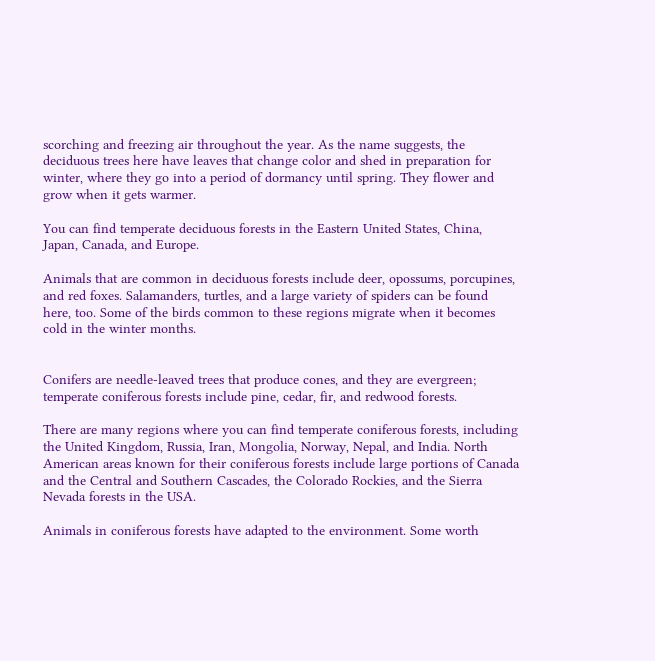scorching and freezing air throughout the year. As the name suggests, the deciduous trees here have leaves that change color and shed in preparation for winter, where they go into a period of dormancy until spring. They flower and grow when it gets warmer.

You can find temperate deciduous forests in the Eastern United States, China, Japan, Canada, and Europe.

Animals that are common in deciduous forests include deer, opossums, porcupines, and red foxes. Salamanders, turtles, and a large variety of spiders can be found here, too. Some of the birds common to these regions migrate when it becomes cold in the winter months.


Conifers are needle-leaved trees that produce cones, and they are evergreen; temperate coniferous forests include pine, cedar, fir, and redwood forests.

There are many regions where you can find temperate coniferous forests, including the United Kingdom, Russia, Iran, Mongolia, Norway, Nepal, and India. North American areas known for their coniferous forests include large portions of Canada and the Central and Southern Cascades, the Colorado Rockies, and the Sierra Nevada forests in the USA.

Animals in coniferous forests have adapted to the environment. Some worth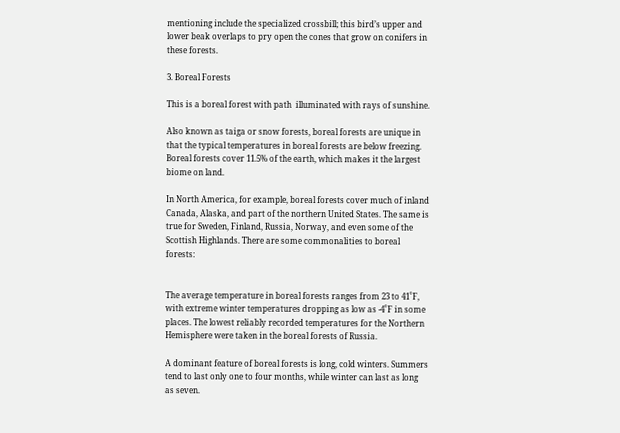mentioning include the specialized crossbill; this bird’s upper and lower beak overlaps to pry open the cones that grow on conifers in these forests.

3. Boreal Forests

This is a boreal forest with path  illuminated with rays of sunshine.

Also known as taiga or snow forests, boreal forests are unique in that the typical temperatures in boreal forests are below freezing. Boreal forests cover 11.5% of the earth, which makes it the largest biome on land.

In North America, for example, boreal forests cover much of inland Canada, Alaska, and part of the northern United States. The same is true for Sweden, Finland, Russia, Norway, and even some of the Scottish Highlands. There are some commonalities to boreal forests:


The average temperature in boreal forests ranges from 23 to 41˚F, with extreme winter temperatures dropping as low as -4˚F in some places. The lowest reliably recorded temperatures for the Northern Hemisphere were taken in the boreal forests of Russia.

A dominant feature of boreal forests is long, cold winters. Summers tend to last only one to four months, while winter can last as long as seven.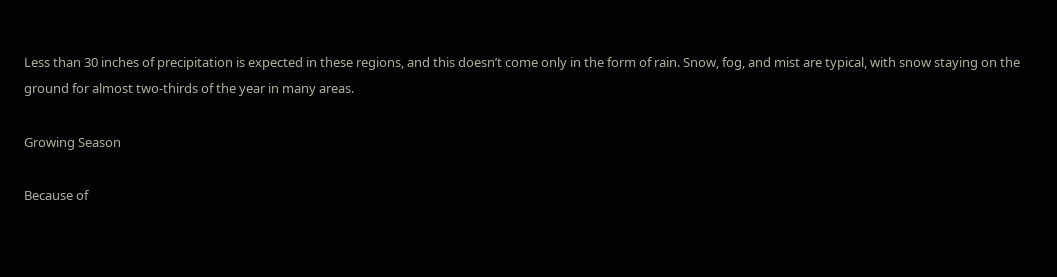Less than 30 inches of precipitation is expected in these regions, and this doesn’t come only in the form of rain. Snow, fog, and mist are typical, with snow staying on the ground for almost two-thirds of the year in many areas.

Growing Season

Because of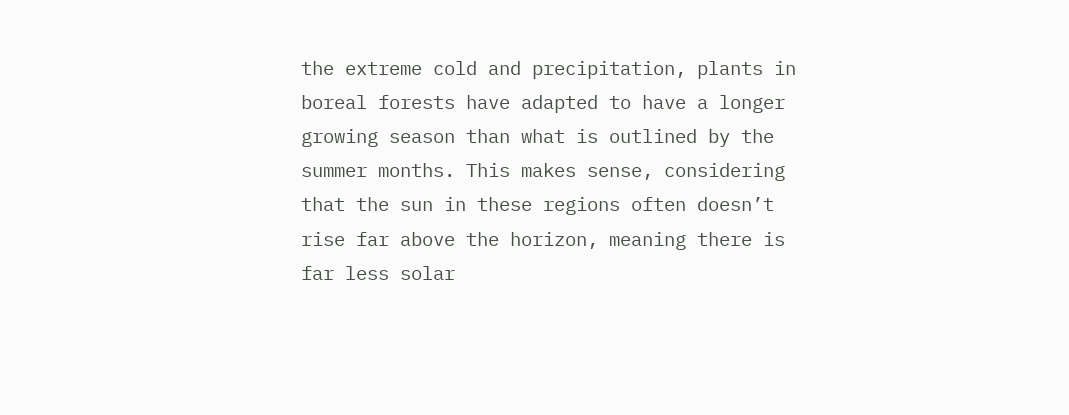the extreme cold and precipitation, plants in boreal forests have adapted to have a longer growing season than what is outlined by the summer months. This makes sense, considering that the sun in these regions often doesn’t rise far above the horizon, meaning there is far less solar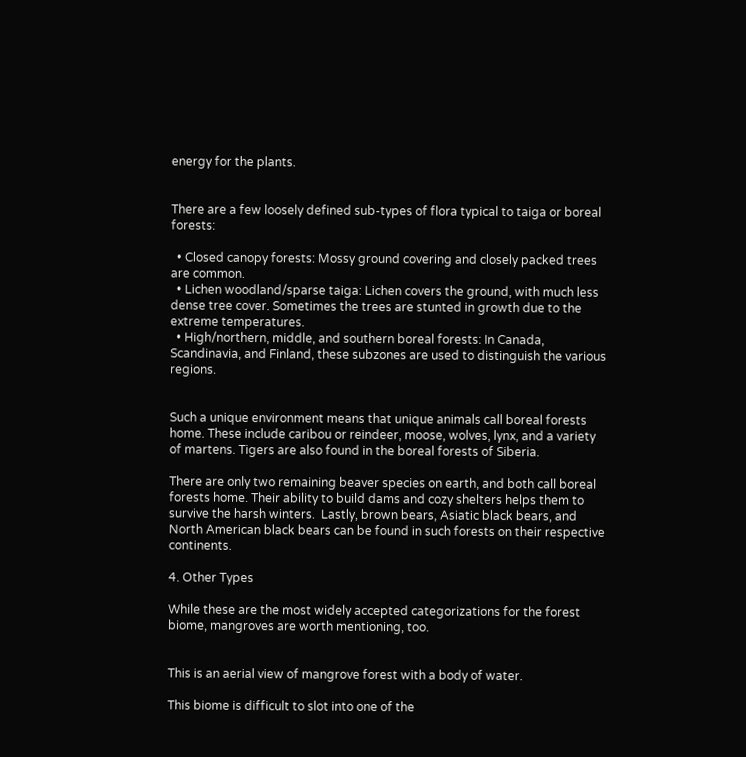energy for the plants.


There are a few loosely defined sub-types of flora typical to taiga or boreal forests:

  • Closed canopy forests: Mossy ground covering and closely packed trees are common.
  • Lichen woodland/sparse taiga: Lichen covers the ground, with much less dense tree cover. Sometimes the trees are stunted in growth due to the extreme temperatures.
  • High/northern, middle, and southern boreal forests: In Canada, Scandinavia, and Finland, these subzones are used to distinguish the various regions.


Such a unique environment means that unique animals call boreal forests home. These include caribou or reindeer, moose, wolves, lynx, and a variety of martens. Tigers are also found in the boreal forests of Siberia.

There are only two remaining beaver species on earth, and both call boreal forests home. Their ability to build dams and cozy shelters helps them to survive the harsh winters.  Lastly, brown bears, Asiatic black bears, and North American black bears can be found in such forests on their respective continents.

4. Other Types

While these are the most widely accepted categorizations for the forest biome, mangroves are worth mentioning, too.


This is an aerial view of mangrove forest with a body of water.

This biome is difficult to slot into one of the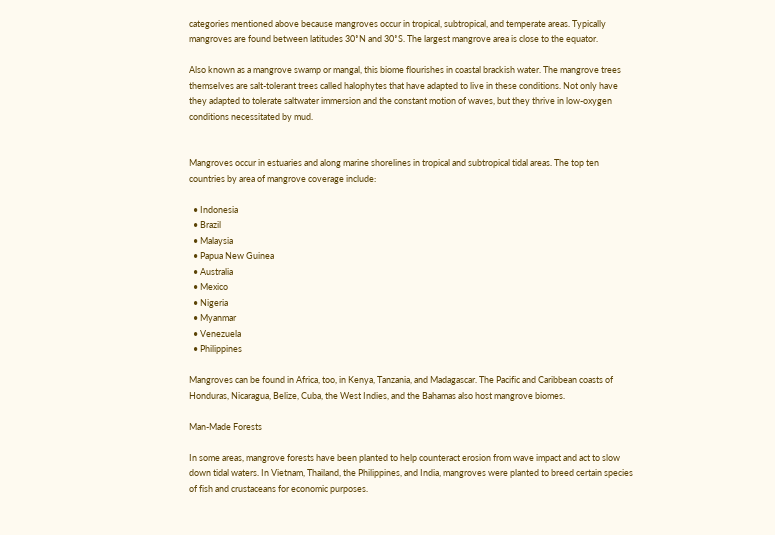categories mentioned above because mangroves occur in tropical, subtropical, and temperate areas. Typically mangroves are found between latitudes 30˚N and 30˚S. The largest mangrove area is close to the equator.

Also known as a mangrove swamp or mangal, this biome flourishes in coastal brackish water. The mangrove trees themselves are salt-tolerant trees called halophytes that have adapted to live in these conditions. Not only have they adapted to tolerate saltwater immersion and the constant motion of waves, but they thrive in low-oxygen conditions necessitated by mud.


Mangroves occur in estuaries and along marine shorelines in tropical and subtropical tidal areas. The top ten countries by area of mangrove coverage include:

  • Indonesia
  • Brazil
  • Malaysia
  • Papua New Guinea
  • Australia
  • Mexico
  • Nigeria
  • Myanmar
  • Venezuela
  • Philippines

Mangroves can be found in Africa, too, in Kenya, Tanzania, and Madagascar. The Pacific and Caribbean coasts of Honduras, Nicaragua, Belize, Cuba, the West Indies, and the Bahamas also host mangrove biomes.

Man-Made Forests

In some areas, mangrove forests have been planted to help counteract erosion from wave impact and act to slow down tidal waters. In Vietnam, Thailand, the Philippines, and India, mangroves were planted to breed certain species of fish and crustaceans for economic purposes.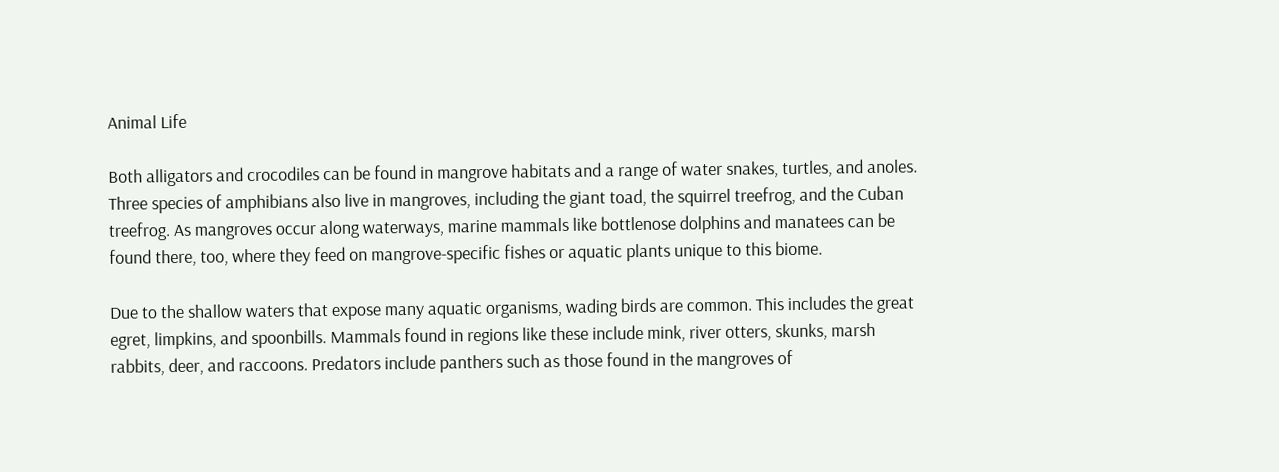Animal Life

Both alligators and crocodiles can be found in mangrove habitats and a range of water snakes, turtles, and anoles. Three species of amphibians also live in mangroves, including the giant toad, the squirrel treefrog, and the Cuban treefrog. As mangroves occur along waterways, marine mammals like bottlenose dolphins and manatees can be found there, too, where they feed on mangrove-specific fishes or aquatic plants unique to this biome.

Due to the shallow waters that expose many aquatic organisms, wading birds are common. This includes the great egret, limpkins, and spoonbills. Mammals found in regions like these include mink, river otters, skunks, marsh rabbits, deer, and raccoons. Predators include panthers such as those found in the mangroves of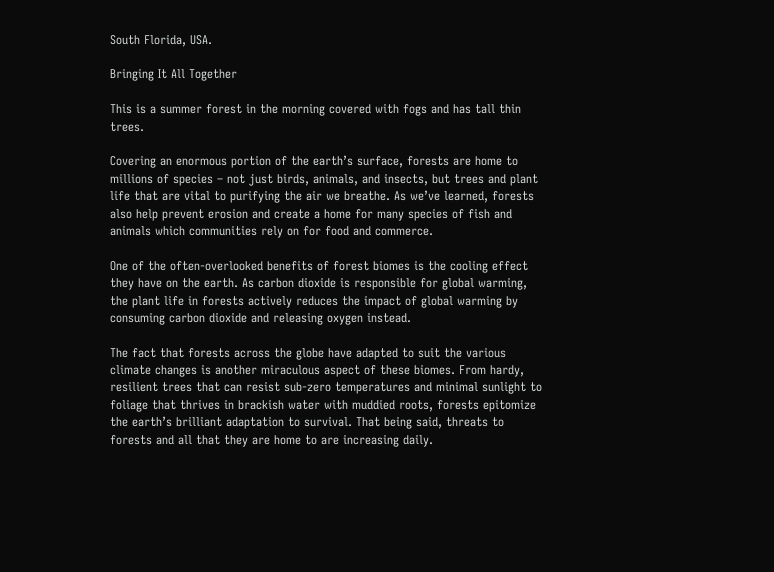South Florida, USA.

Bringing It All Together

This is a summer forest in the morning covered with fogs and has tall thin trees.

Covering an enormous portion of the earth’s surface, forests are home to millions of species – not just birds, animals, and insects, but trees and plant life that are vital to purifying the air we breathe. As we’ve learned, forests also help prevent erosion and create a home for many species of fish and animals which communities rely on for food and commerce.

One of the often-overlooked benefits of forest biomes is the cooling effect they have on the earth. As carbon dioxide is responsible for global warming, the plant life in forests actively reduces the impact of global warming by consuming carbon dioxide and releasing oxygen instead.

The fact that forests across the globe have adapted to suit the various climate changes is another miraculous aspect of these biomes. From hardy, resilient trees that can resist sub-zero temperatures and minimal sunlight to foliage that thrives in brackish water with muddied roots, forests epitomize the earth’s brilliant adaptation to survival. That being said, threats to forests and all that they are home to are increasing daily.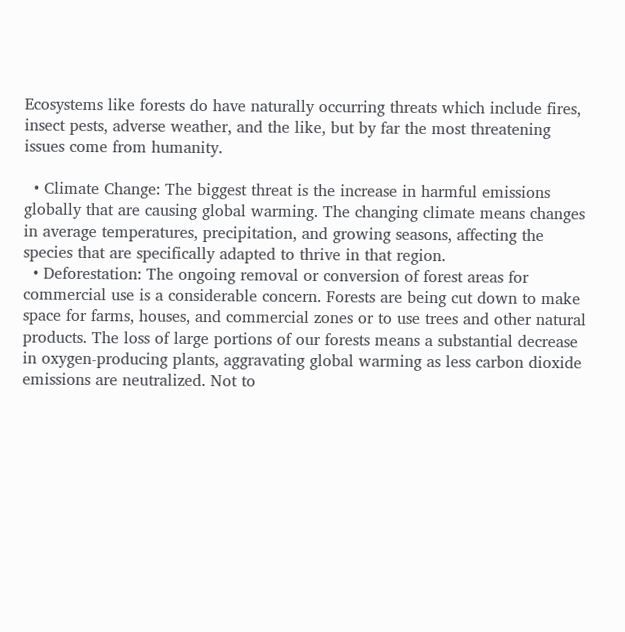Ecosystems like forests do have naturally occurring threats which include fires, insect pests, adverse weather, and the like, but by far the most threatening issues come from humanity.

  • Climate Change: The biggest threat is the increase in harmful emissions globally that are causing global warming. The changing climate means changes in average temperatures, precipitation, and growing seasons, affecting the species that are specifically adapted to thrive in that region.
  • Deforestation: The ongoing removal or conversion of forest areas for commercial use is a considerable concern. Forests are being cut down to make space for farms, houses, and commercial zones or to use trees and other natural products. The loss of large portions of our forests means a substantial decrease in oxygen-producing plants, aggravating global warming as less carbon dioxide emissions are neutralized. Not to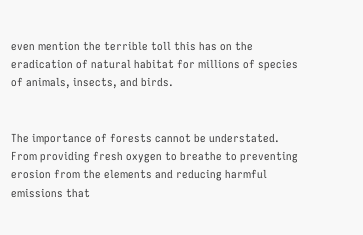even mention the terrible toll this has on the eradication of natural habitat for millions of species of animals, insects, and birds.


The importance of forests cannot be understated. From providing fresh oxygen to breathe to preventing erosion from the elements and reducing harmful emissions that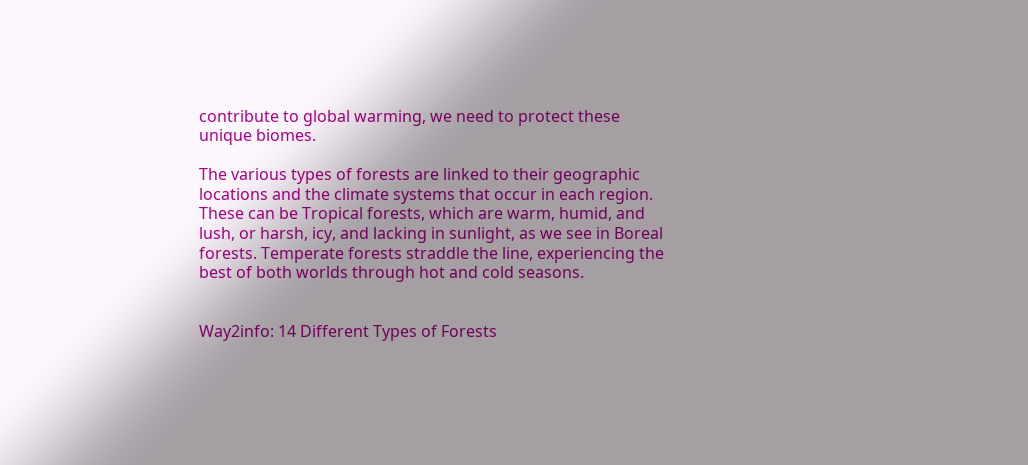contribute to global warming, we need to protect these unique biomes.

The various types of forests are linked to their geographic locations and the climate systems that occur in each region. These can be Tropical forests, which are warm, humid, and lush, or harsh, icy, and lacking in sunlight, as we see in Boreal forests. Temperate forests straddle the line, experiencing the best of both worlds through hot and cold seasons.


Way2info: 14 Different Types of Forests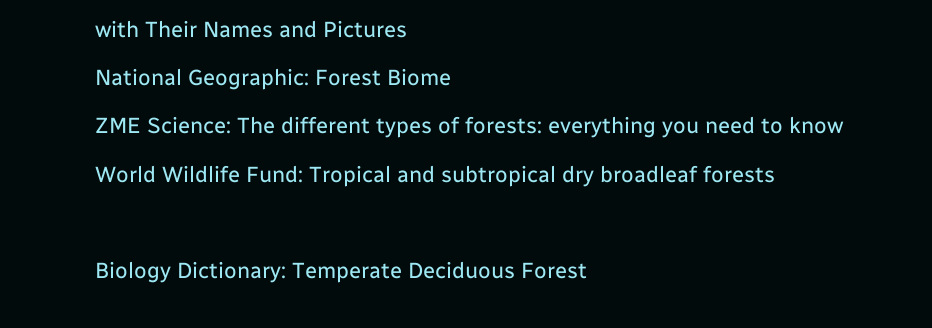with Their Names and Pictures

National Geographic: Forest Biome

ZME Science: The different types of forests: everything you need to know

World Wildlife Fund: Tropical and subtropical dry broadleaf forests



Biology Dictionary: Temperate Deciduous Forest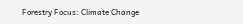Forestry Focus: Climate Change